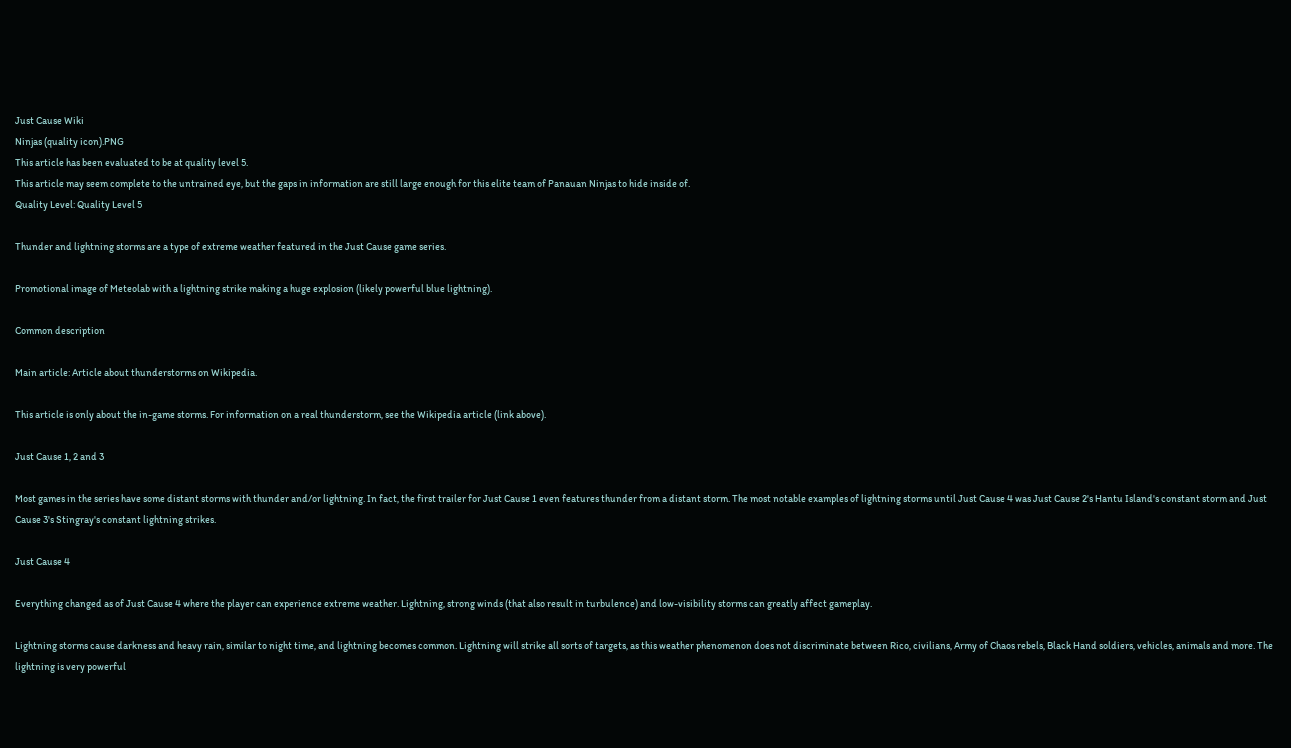Just Cause Wiki
Ninjas (quality icon).PNG
This article has been evaluated to be at quality level 5.
This article may seem complete to the untrained eye, but the gaps in information are still large enough for this elite team of Panauan Ninjas to hide inside of.
Quality Level: Quality Level 5

Thunder and lightning storms are a type of extreme weather featured in the Just Cause game series.

Promotional image of Meteolab with a lightning strike making a huge explosion (likely powerful blue lightning).

Common description

Main article: Article about thunderstorms on Wikipedia.

This article is only about the in-game storms. For information on a real thunderstorm, see the Wikipedia article (link above).

Just Cause 1, 2 and 3

Most games in the series have some distant storms with thunder and/or lightning. In fact, the first trailer for Just Cause 1 even features thunder from a distant storm. The most notable examples of lightning storms until Just Cause 4 was Just Cause 2's Hantu Island's constant storm and Just Cause 3's Stingray's constant lightning strikes.

Just Cause 4

Everything changed as of Just Cause 4 where the player can experience extreme weather. Lightning, strong winds (that also result in turbulence) and low-visibility storms can greatly affect gameplay.

Lightning storms cause darkness and heavy rain, similar to night time, and lightning becomes common. Lightning will strike all sorts of targets, as this weather phenomenon does not discriminate between Rico, civilians, Army of Chaos rebels, Black Hand soldiers, vehicles, animals and more. The lightning is very powerful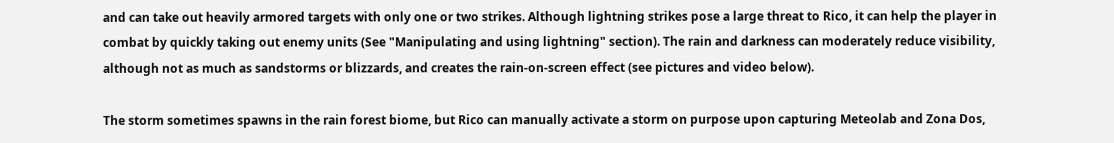and can take out heavily armored targets with only one or two strikes. Although lightning strikes pose a large threat to Rico, it can help the player in combat by quickly taking out enemy units (See "Manipulating and using lightning" section). The rain and darkness can moderately reduce visibility, although not as much as sandstorms or blizzards, and creates the rain-on-screen effect (see pictures and video below).

The storm sometimes spawns in the rain forest biome, but Rico can manually activate a storm on purpose upon capturing Meteolab and Zona Dos,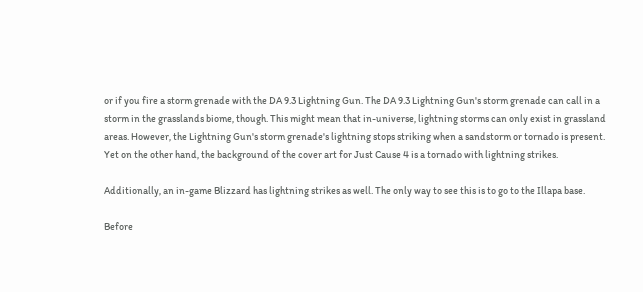or if you fire a storm grenade with the DA 9.3 Lightning Gun. The DA 9.3 Lightning Gun's storm grenade can call in a storm in the grasslands biome, though. This might mean that in-universe, lightning storms can only exist in grassland areas. However, the Lightning Gun's storm grenade's lightning stops striking when a sandstorm or tornado is present. Yet on the other hand, the background of the cover art for Just Cause 4 is a tornado with lightning strikes.

Additionally, an in-game Blizzard has lightning strikes as well. The only way to see this is to go to the Illapa base.

Before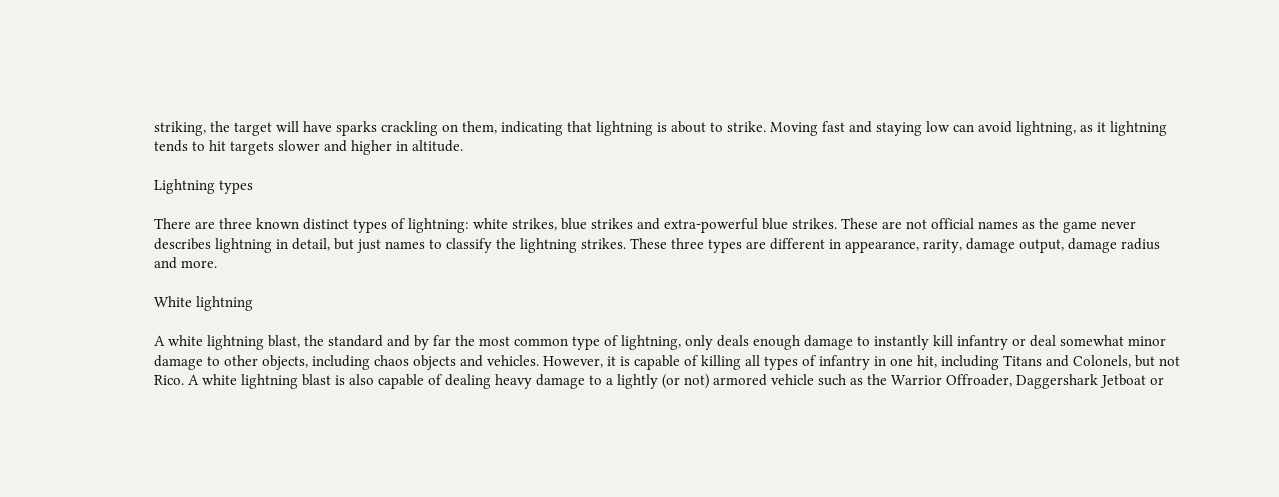striking, the target will have sparks crackling on them, indicating that lightning is about to strike. Moving fast and staying low can avoid lightning, as it lightning tends to hit targets slower and higher in altitude.

Lightning types

There are three known distinct types of lightning: white strikes, blue strikes and extra-powerful blue strikes. These are not official names as the game never describes lightning in detail, but just names to classify the lightning strikes. These three types are different in appearance, rarity, damage output, damage radius and more.

White lightning

A white lightning blast, the standard and by far the most common type of lightning, only deals enough damage to instantly kill infantry or deal somewhat minor damage to other objects, including chaos objects and vehicles. However, it is capable of killing all types of infantry in one hit, including Titans and Colonels, but not Rico. A white lightning blast is also capable of dealing heavy damage to a lightly (or not) armored vehicle such as the Warrior Offroader, Daggershark Jetboat or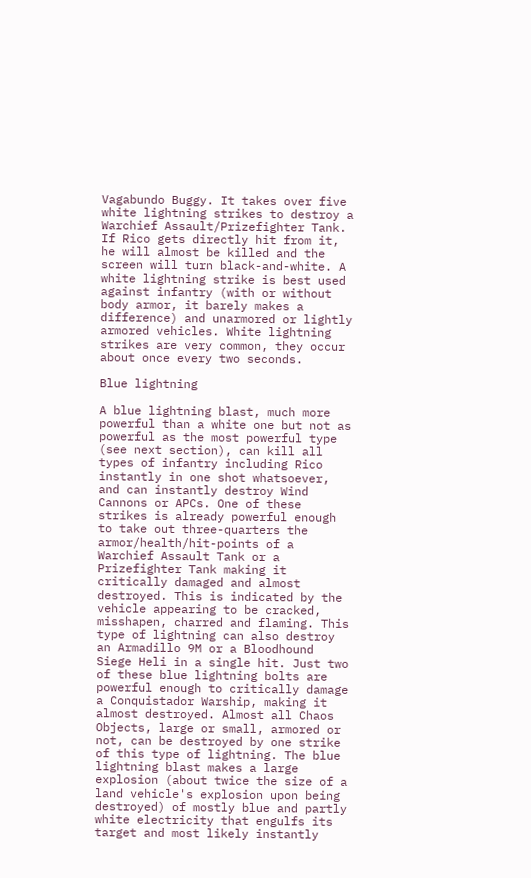Vagabundo Buggy. It takes over five white lightning strikes to destroy a Warchief Assault/Prizefighter Tank. If Rico gets directly hit from it, he will almost be killed and the screen will turn black-and-white. A white lightning strike is best used against infantry (with or without body armor, it barely makes a difference) and unarmored or lightly armored vehicles. White lightning strikes are very common, they occur about once every two seconds.

Blue lightning

A blue lightning blast, much more powerful than a white one but not as powerful as the most powerful type (see next section), can kill all types of infantry including Rico instantly in one shot whatsoever, and can instantly destroy Wind Cannons or APCs. One of these strikes is already powerful enough to take out three-quarters the armor/health/hit-points of a Warchief Assault Tank or a Prizefighter Tank making it critically damaged and almost destroyed. This is indicated by the vehicle appearing to be cracked, misshapen, charred and flaming. This type of lightning can also destroy an Armadillo 9M or a Bloodhound Siege Heli in a single hit. Just two of these blue lightning bolts are powerful enough to critically damage a Conquistador Warship, making it almost destroyed. Almost all Chaos Objects, large or small, armored or not, can be destroyed by one strike of this type of lightning. The blue lightning blast makes a large explosion (about twice the size of a land vehicle's explosion upon being destroyed) of mostly blue and partly white electricity that engulfs its target and most likely instantly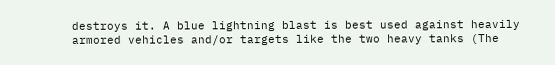destroys it. A blue lightning blast is best used against heavily armored vehicles and/or targets like the two heavy tanks (The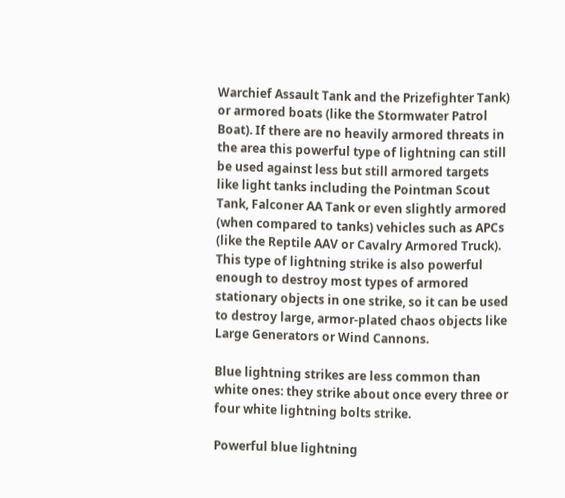Warchief Assault Tank and the Prizefighter Tank) or armored boats (like the Stormwater Patrol Boat). If there are no heavily armored threats in the area this powerful type of lightning can still be used against less but still armored targets like light tanks including the Pointman Scout Tank, Falconer AA Tank or even slightly armored (when compared to tanks) vehicles such as APCs (like the Reptile AAV or Cavalry Armored Truck). This type of lightning strike is also powerful enough to destroy most types of armored stationary objects in one strike, so it can be used to destroy large, armor-plated chaos objects like Large Generators or Wind Cannons.

Blue lightning strikes are less common than white ones: they strike about once every three or four white lightning bolts strike.

Powerful blue lightning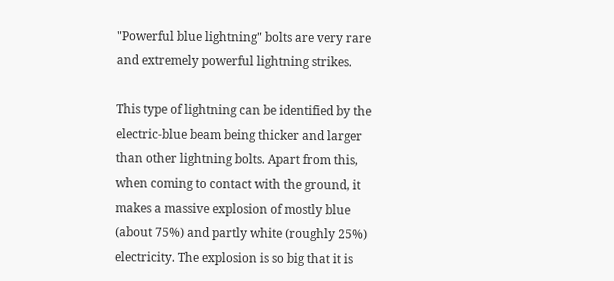"Powerful blue lightning" bolts are very rare and extremely powerful lightning strikes.

This type of lightning can be identified by the electric-blue beam being thicker and larger than other lightning bolts. Apart from this, when coming to contact with the ground, it makes a massive explosion of mostly blue (about 75%) and partly white (roughly 25%) electricity. The explosion is so big that it is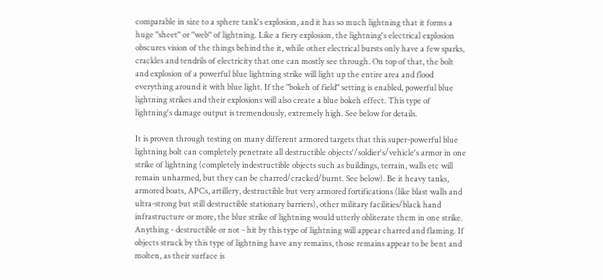comparable in size to a sphere tank's explosion, and it has so much lightning that it forms a huge "sheet" or "web" of lightning. Like a fiery explosion, the lightning's electrical explosion obscures vision of the things behind the it, while other electrical bursts only have a few sparks, crackles and tendrils of electricity that one can mostly see through. On top of that, the bolt and explosion of a powerful blue lightning strike will light up the entire area and flood everything around it with blue light. If the "bokeh of field" setting is enabled, powerful blue lightning strikes and their explosions will also create a blue bokeh effect. This type of lightning's damage output is tremendously, extremely high. See below for details.

It is proven through testing on many different armored targets that this super-powerful blue lightning bolt can completely penetrate all destructible objects'/soldier's/vehicle's armor in one strike of lightning (completely indestructible objects such as buildings, terrain, walls etc will remain unharmed, but they can be charred/cracked/burnt. See below). Be it heavy tanks, armored boats, APCs, artillery, destructible but very armored fortifications (like blast walls and ultra-strong but still destructible stationary barriers), other military facilities/black hand infrastructure or more, the blue strike of lightning would utterly obliterate them in one strike. Anything - destructible or not - hit by this type of lightning will appear charred and flaming. If objects struck by this type of lightning have any remains, those remains appear to be bent and molten, as their surface is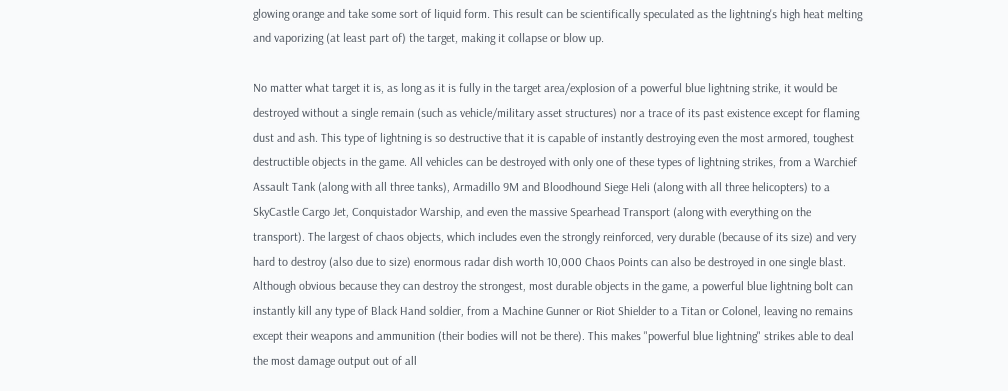glowing orange and take some sort of liquid form. This result can be scientifically speculated as the lightning's high heat melting and vaporizing (at least part of) the target, making it collapse or blow up.

No matter what target it is, as long as it is fully in the target area/explosion of a powerful blue lightning strike, it would be destroyed without a single remain (such as vehicle/military asset structures) nor a trace of its past existence except for flaming dust and ash. This type of lightning is so destructive that it is capable of instantly destroying even the most armored, toughest destructible objects in the game. All vehicles can be destroyed with only one of these types of lightning strikes, from a Warchief Assault Tank (along with all three tanks), Armadillo 9M and Bloodhound Siege Heli (along with all three helicopters) to a SkyCastle Cargo Jet, Conquistador Warship, and even the massive Spearhead Transport (along with everything on the transport). The largest of chaos objects, which includes even the strongly reinforced, very durable (because of its size) and very hard to destroy (also due to size) enormous radar dish worth 10,000 Chaos Points can also be destroyed in one single blast. Although obvious because they can destroy the strongest, most durable objects in the game, a powerful blue lightning bolt can instantly kill any type of Black Hand soldier, from a Machine Gunner or Riot Shielder to a Titan or Colonel, leaving no remains except their weapons and ammunition (their bodies will not be there). This makes "powerful blue lightning" strikes able to deal the most damage output out of all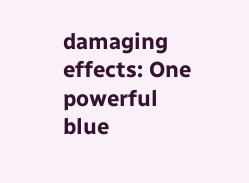damaging effects: One powerful blue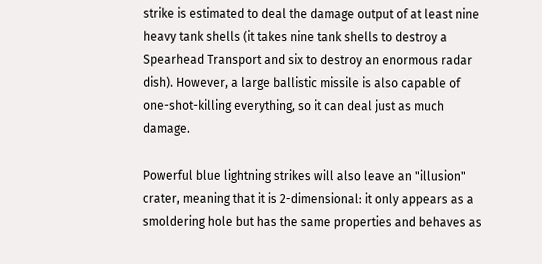strike is estimated to deal the damage output of at least nine heavy tank shells (it takes nine tank shells to destroy a Spearhead Transport and six to destroy an enormous radar dish). However, a large ballistic missile is also capable of one-shot-killing everything, so it can deal just as much damage.

Powerful blue lightning strikes will also leave an "illusion" crater, meaning that it is 2-dimensional: it only appears as a smoldering hole but has the same properties and behaves as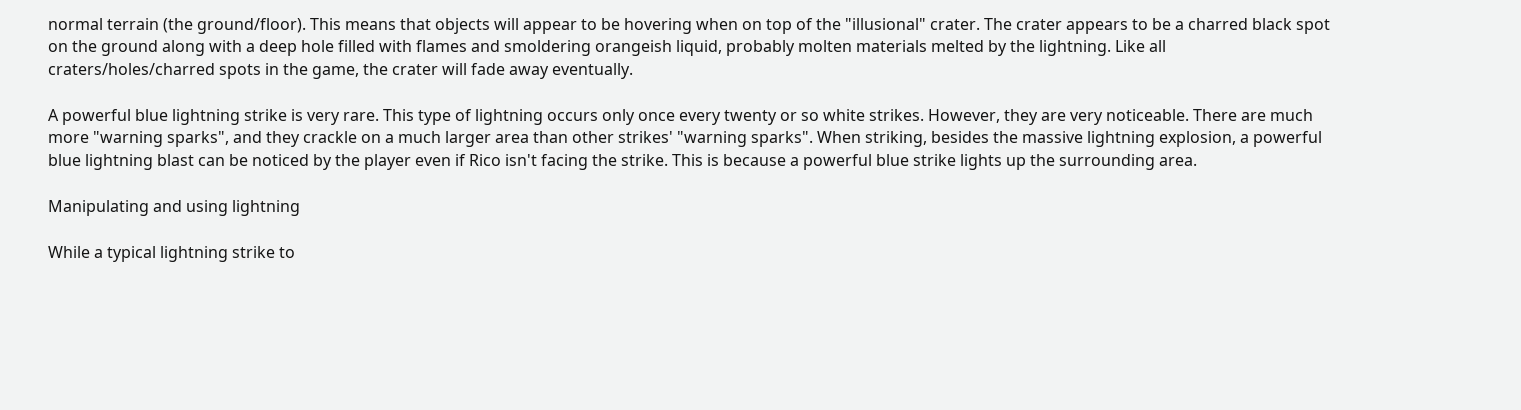normal terrain (the ground/floor). This means that objects will appear to be hovering when on top of the "illusional" crater. The crater appears to be a charred black spot on the ground along with a deep hole filled with flames and smoldering orangeish liquid, probably molten materials melted by the lightning. Like all craters/holes/charred spots in the game, the crater will fade away eventually.

A powerful blue lightning strike is very rare. This type of lightning occurs only once every twenty or so white strikes. However, they are very noticeable. There are much more "warning sparks", and they crackle on a much larger area than other strikes' "warning sparks". When striking, besides the massive lightning explosion, a powerful blue lightning blast can be noticed by the player even if Rico isn't facing the strike. This is because a powerful blue strike lights up the surrounding area.

Manipulating and using lightning

While a typical lightning strike to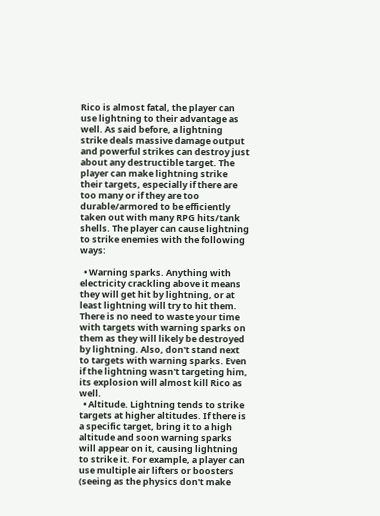Rico is almost fatal, the player can use lightning to their advantage as well. As said before, a lightning strike deals massive damage output and powerful strikes can destroy just about any destructible target. The player can make lightning strike their targets, especially if there are too many or if they are too durable/armored to be efficiently taken out with many RPG hits/tank shells. The player can cause lightning to strike enemies with the following ways:

  • Warning sparks. Anything with electricity crackling above it means they will get hit by lightning, or at least lightning will try to hit them. There is no need to waste your time with targets with warning sparks on them as they will likely be destroyed by lightning. Also, don't stand next to targets with warning sparks. Even if the lightning wasn't targeting him, its explosion will almost kill Rico as well.
  • Altitude. Lightning tends to strike targets at higher altitudes. If there is a specific target, bring it to a high altitude and soon warning sparks will appear on it, causing lightning to strike it. For example, a player can use multiple air lifters or boosters (seeing as the physics don't make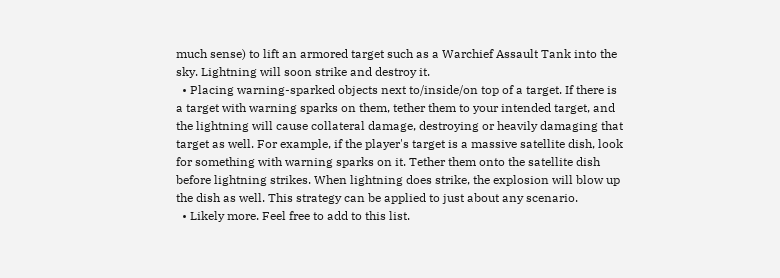much sense) to lift an armored target such as a Warchief Assault Tank into the sky. Lightning will soon strike and destroy it.
  • Placing warning-sparked objects next to/inside/on top of a target. If there is a target with warning sparks on them, tether them to your intended target, and the lightning will cause collateral damage, destroying or heavily damaging that target as well. For example, if the player's target is a massive satellite dish, look for something with warning sparks on it. Tether them onto the satellite dish before lightning strikes. When lightning does strike, the explosion will blow up the dish as well. This strategy can be applied to just about any scenario.
  • Likely more. Feel free to add to this list.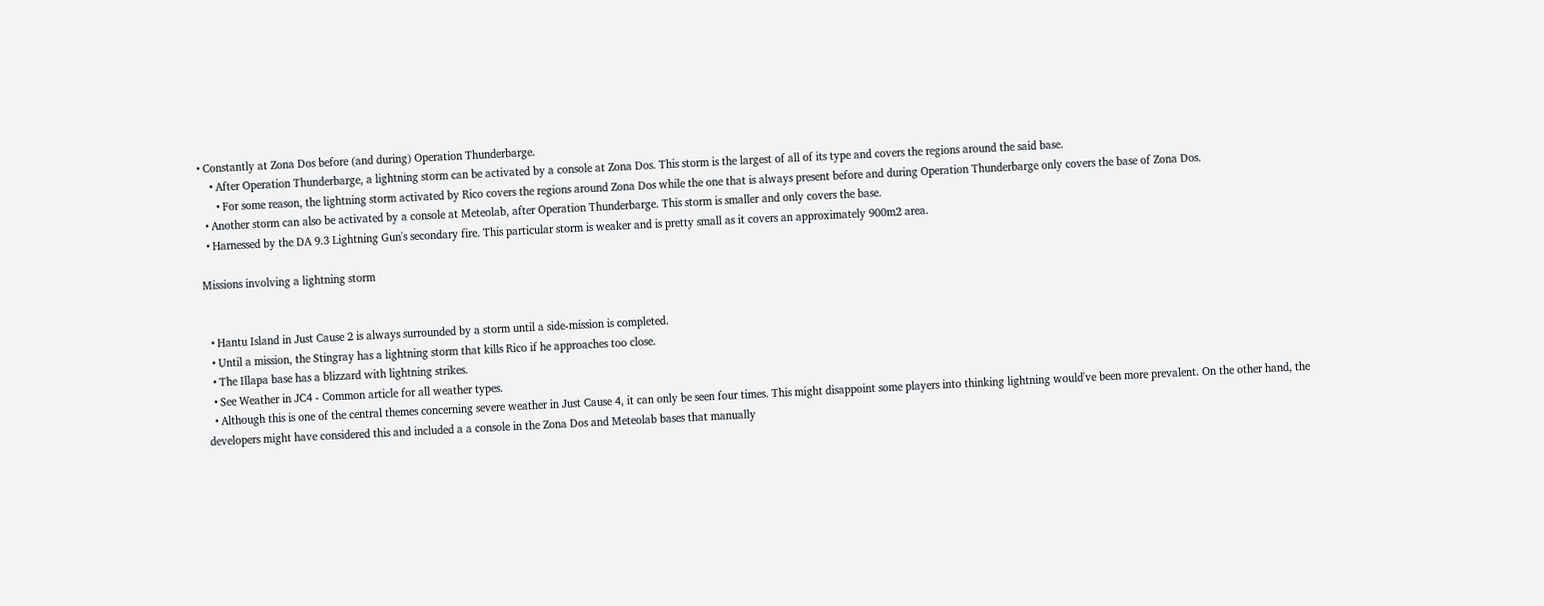• Constantly at Zona Dos before (and during) Operation Thunderbarge.
    • After Operation Thunderbarge, a lightning storm can be activated by a console at Zona Dos. This storm is the largest of all of its type and covers the regions around the said base.
      • For some reason, the lightning storm activated by Rico covers the regions around Zona Dos while the one that is always present before and during Operation Thunderbarge only covers the base of Zona Dos.
  • Another storm can also be activated by a console at Meteolab, after Operation Thunderbarge. This storm is smaller and only covers the base.
  • Harnessed by the DA 9.3 Lightning Gun's secondary fire. This particular storm is weaker and is pretty small as it covers an approximately 900m2 area.

Missions involving a lightning storm


  • Hantu Island in Just Cause 2 is always surrounded by a storm until a side-mission is completed.
  • Until a mission, the Stingray has a lightning storm that kills Rico if he approaches too close.
  • The Illapa base has a blizzard with lightning strikes.
  • See Weather in JC4 - Common article for all weather types.
  • Although this is one of the central themes concerning severe weather in Just Cause 4, it can only be seen four times. This might disappoint some players into thinking lightning would've been more prevalent. On the other hand, the developers might have considered this and included a a console in the Zona Dos and Meteolab bases that manually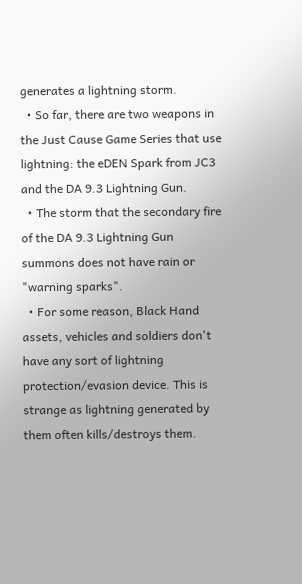generates a lightning storm.
  • So far, there are two weapons in the Just Cause Game Series that use lightning: the eDEN Spark from JC3 and the DA 9.3 Lightning Gun.
  • The storm that the secondary fire of the DA 9.3 Lightning Gun summons does not have rain or "warning sparks".
  • For some reason, Black Hand assets, vehicles and soldiers don't have any sort of lightning protection/evasion device. This is strange as lightning generated by them often kills/destroys them.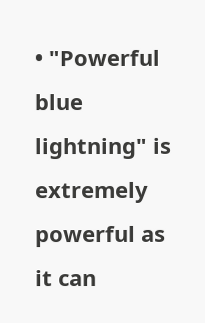• "Powerful blue lightning" is extremely powerful as it can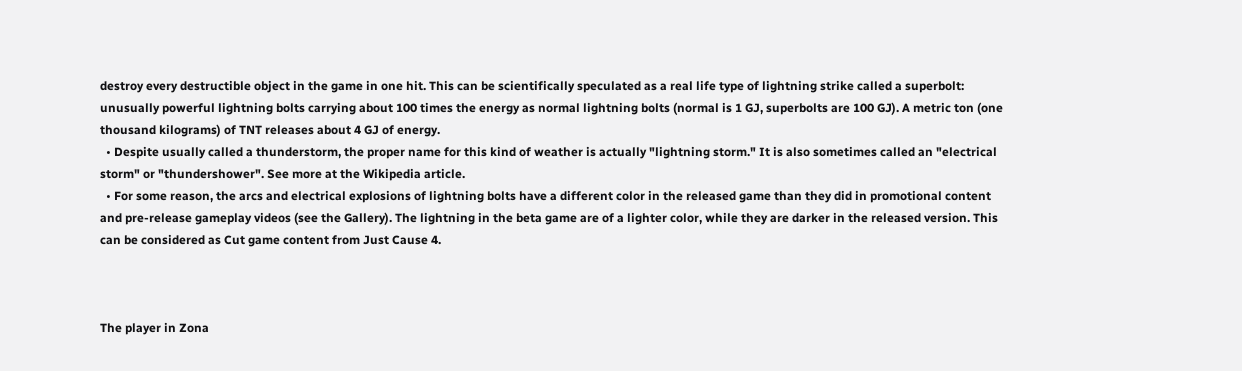destroy every destructible object in the game in one hit. This can be scientifically speculated as a real life type of lightning strike called a superbolt: unusually powerful lightning bolts carrying about 100 times the energy as normal lightning bolts (normal is 1 GJ, superbolts are 100 GJ). A metric ton (one thousand kilograms) of TNT releases about 4 GJ of energy.
  • Despite usually called a thunderstorm, the proper name for this kind of weather is actually "lightning storm." It is also sometimes called an "electrical storm" or "thundershower". See more at the Wikipedia article.
  • For some reason, the arcs and electrical explosions of lightning bolts have a different color in the released game than they did in promotional content and pre-release gameplay videos (see the Gallery). The lightning in the beta game are of a lighter color, while they are darker in the released version. This can be considered as Cut game content from Just Cause 4.



The player in Zona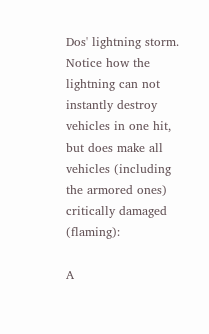Dos' lightning storm. Notice how the lightning can not instantly destroy vehicles in one hit, but does make all vehicles (including the armored ones) critically damaged (flaming):

A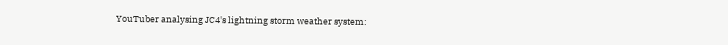YouTuber analysing JC4's lightning storm weather system: